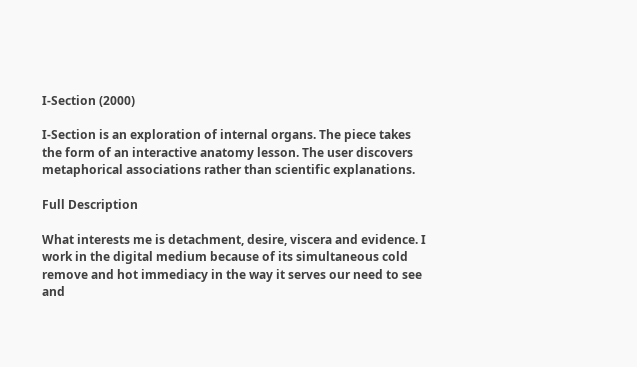I-Section (2000)

I-Section is an exploration of internal organs. The piece takes the form of an interactive anatomy lesson. The user discovers metaphorical associations rather than scientific explanations.

Full Description

What interests me is detachment, desire, viscera and evidence. I work in the digital medium because of its simultaneous cold remove and hot immediacy in the way it serves our need to see and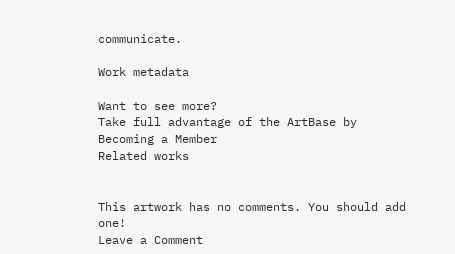communicate.

Work metadata

Want to see more?
Take full advantage of the ArtBase by Becoming a Member
Related works


This artwork has no comments. You should add one!
Leave a Comment